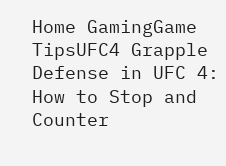Home GamingGame TipsUFC4 Grapple Defense in UFC 4: How to Stop and Counter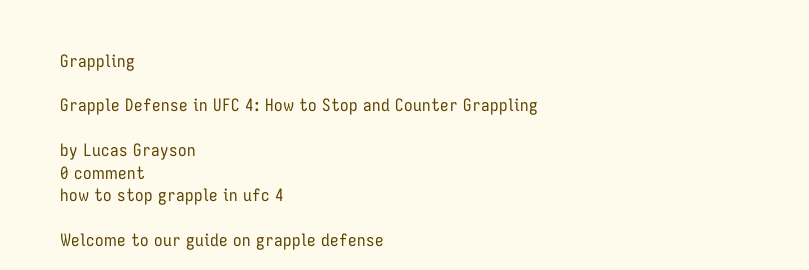Grappling

Grapple Defense in UFC 4: How to Stop and Counter Grappling

by Lucas Grayson
0 comment
how to stop grapple in ufc 4

Welcome to our guide on grapple defense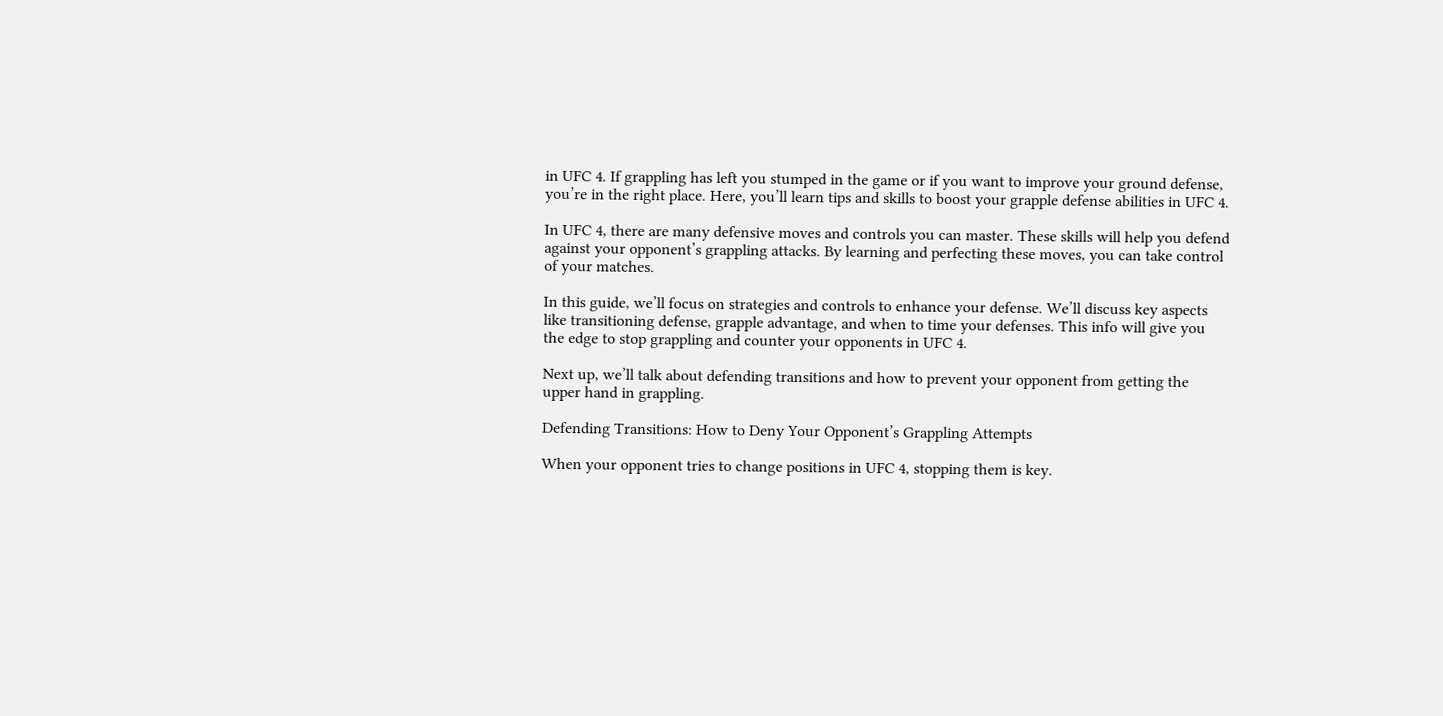in UFC 4. If grappling has left you stumped in the game or if you want to improve your ground defense, you’re in the right place. Here, you’ll learn tips and skills to boost your grapple defense abilities in UFC 4.

In UFC 4, there are many defensive moves and controls you can master. These skills will help you defend against your opponent’s grappling attacks. By learning and perfecting these moves, you can take control of your matches.

In this guide, we’ll focus on strategies and controls to enhance your defense. We’ll discuss key aspects like transitioning defense, grapple advantage, and when to time your defenses. This info will give you the edge to stop grappling and counter your opponents in UFC 4.

Next up, we’ll talk about defending transitions and how to prevent your opponent from getting the upper hand in grappling.

Defending Transitions: How to Deny Your Opponent’s Grappling Attempts

When your opponent tries to change positions in UFC 4, stopping them is key.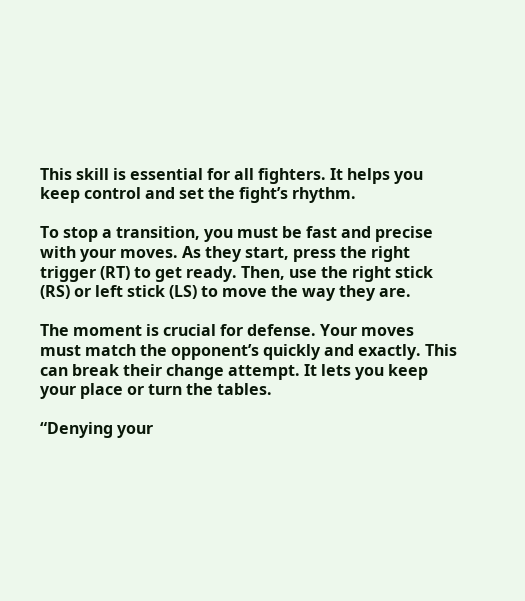This skill is essential for all fighters. It helps you keep control and set the fight’s rhythm.

To stop a transition, you must be fast and precise with your moves. As they start, press the right trigger (RT) to get ready. Then, use the right stick (RS) or left stick (LS) to move the way they are.

The moment is crucial for defense. Your moves must match the opponent’s quickly and exactly. This can break their change attempt. It lets you keep your place or turn the tables.

“Denying your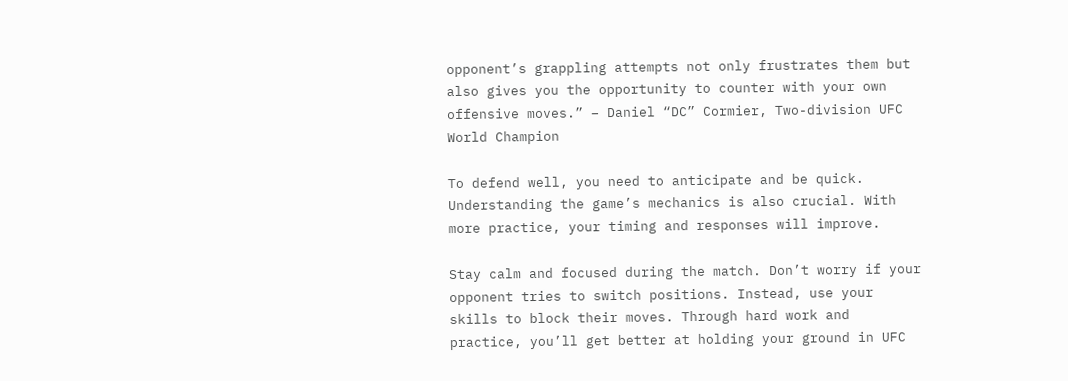opponent’s grappling attempts not only frustrates them but also gives you the opportunity to counter with your own offensive moves.” – Daniel “DC” Cormier, Two-division UFC World Champion

To defend well, you need to anticipate and be quick. Understanding the game’s mechanics is also crucial. With more practice, your timing and responses will improve.

Stay calm and focused during the match. Don’t worry if your opponent tries to switch positions. Instead, use your skills to block their moves. Through hard work and practice, you’ll get better at holding your ground in UFC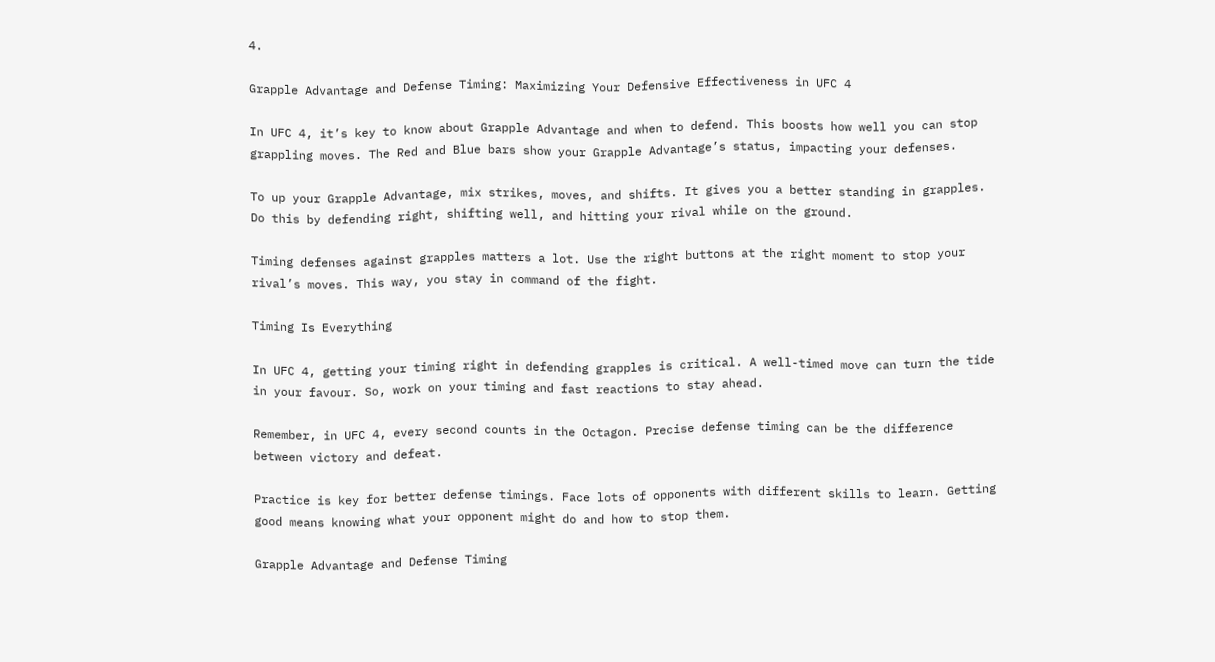4.

Grapple Advantage and Defense Timing: Maximizing Your Defensive Effectiveness in UFC 4

In UFC 4, it’s key to know about Grapple Advantage and when to defend. This boosts how well you can stop grappling moves. The Red and Blue bars show your Grapple Advantage’s status, impacting your defenses.

To up your Grapple Advantage, mix strikes, moves, and shifts. It gives you a better standing in grapples. Do this by defending right, shifting well, and hitting your rival while on the ground.

Timing defenses against grapples matters a lot. Use the right buttons at the right moment to stop your rival’s moves. This way, you stay in command of the fight.

Timing Is Everything

In UFC 4, getting your timing right in defending grapples is critical. A well-timed move can turn the tide in your favour. So, work on your timing and fast reactions to stay ahead.

Remember, in UFC 4, every second counts in the Octagon. Precise defense timing can be the difference between victory and defeat.

Practice is key for better defense timings. Face lots of opponents with different skills to learn. Getting good means knowing what your opponent might do and how to stop them.

Grapple Advantage and Defense Timing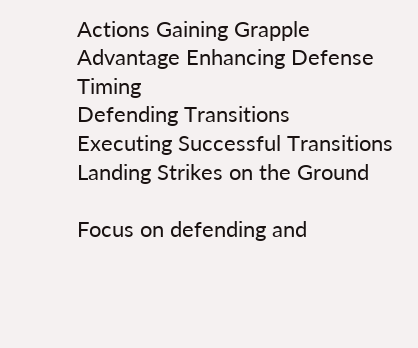Actions Gaining Grapple Advantage Enhancing Defense Timing
Defending Transitions
Executing Successful Transitions
Landing Strikes on the Ground

Focus on defending and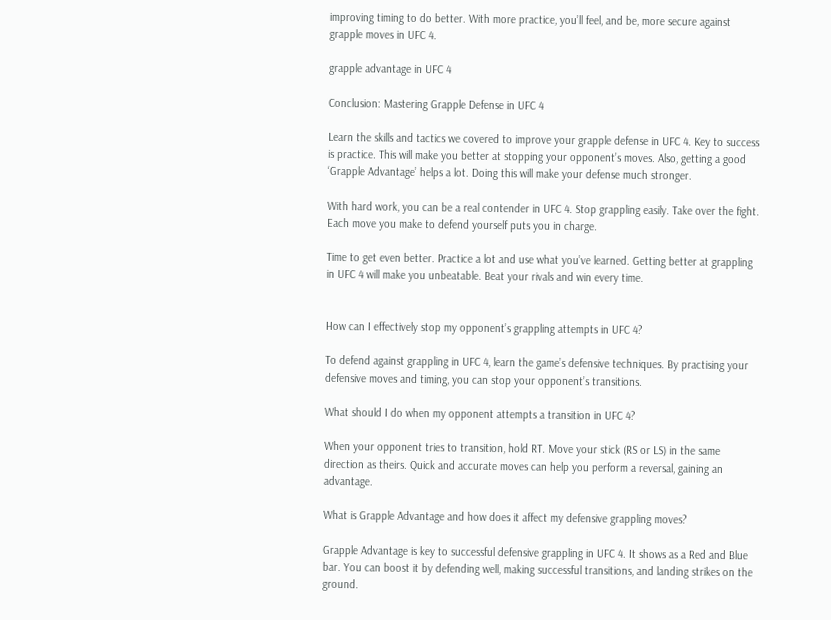improving timing to do better. With more practice, you’ll feel, and be, more secure against grapple moves in UFC 4.

grapple advantage in UFC 4

Conclusion: Mastering Grapple Defense in UFC 4

Learn the skills and tactics we covered to improve your grapple defense in UFC 4. Key to success is practice. This will make you better at stopping your opponent’s moves. Also, getting a good ‘Grapple Advantage’ helps a lot. Doing this will make your defense much stronger.

With hard work, you can be a real contender in UFC 4. Stop grappling easily. Take over the fight. Each move you make to defend yourself puts you in charge.

Time to get even better. Practice a lot and use what you’ve learned. Getting better at grappling in UFC 4 will make you unbeatable. Beat your rivals and win every time.


How can I effectively stop my opponent’s grappling attempts in UFC 4?

To defend against grappling in UFC 4, learn the game’s defensive techniques. By practising your defensive moves and timing, you can stop your opponent’s transitions.

What should I do when my opponent attempts a transition in UFC 4?

When your opponent tries to transition, hold RT. Move your stick (RS or LS) in the same direction as theirs. Quick and accurate moves can help you perform a reversal, gaining an advantage.

What is Grapple Advantage and how does it affect my defensive grappling moves?

Grapple Advantage is key to successful defensive grappling in UFC 4. It shows as a Red and Blue bar. You can boost it by defending well, making successful transitions, and landing strikes on the ground.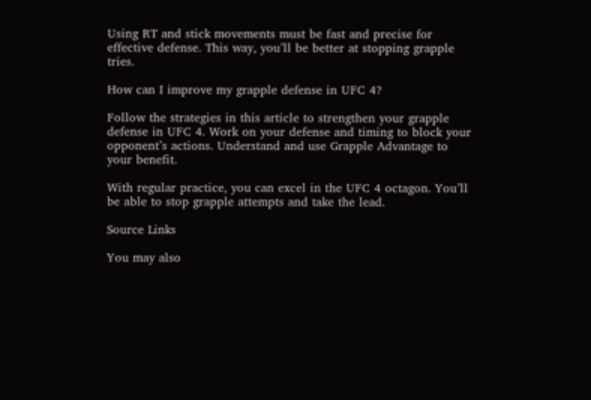Using RT and stick movements must be fast and precise for effective defense. This way, you’ll be better at stopping grapple tries.

How can I improve my grapple defense in UFC 4?

Follow the strategies in this article to strengthen your grapple defense in UFC 4. Work on your defense and timing to block your opponent’s actions. Understand and use Grapple Advantage to your benefit.

With regular practice, you can excel in the UFC 4 octagon. You’ll be able to stop grapple attempts and take the lead.

Source Links

You may also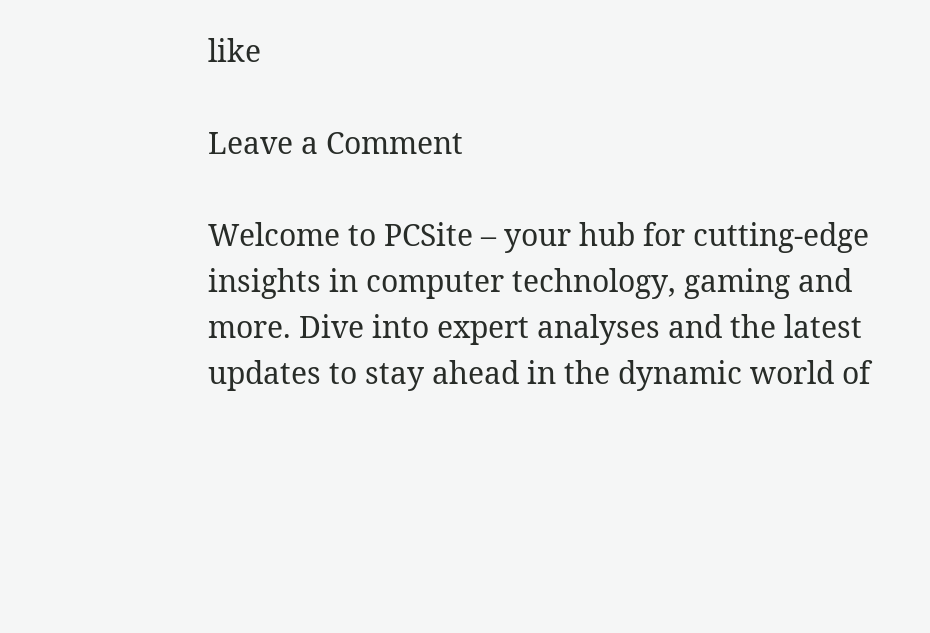like

Leave a Comment

Welcome to PCSite – your hub for cutting-edge insights in computer technology, gaming and more. Dive into expert analyses and the latest updates to stay ahead in the dynamic world of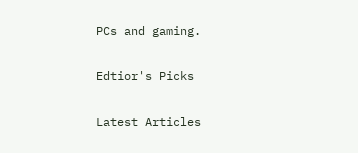PCs and gaming.

Edtior's Picks

Latest Articles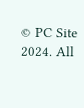© PC Site 2024. All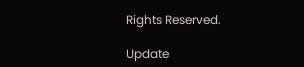Rights Reserved.

Update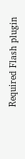Required Flash plugin